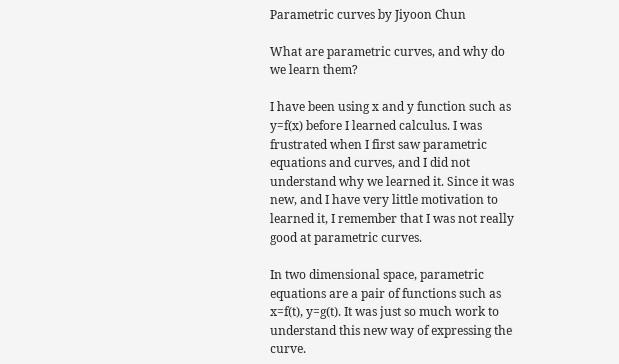Parametric curves by Jiyoon Chun

What are parametric curves, and why do we learn them?

I have been using x and y function such as y=f(x) before I learned calculus. I was frustrated when I first saw parametric equations and curves, and I did not understand why we learned it. Since it was new, and I have very little motivation to learned it, I remember that I was not really good at parametric curves.

In two dimensional space, parametric equations are a pair of functions such as x=f(t), y=g(t). It was just so much work to understand this new way of expressing the curve.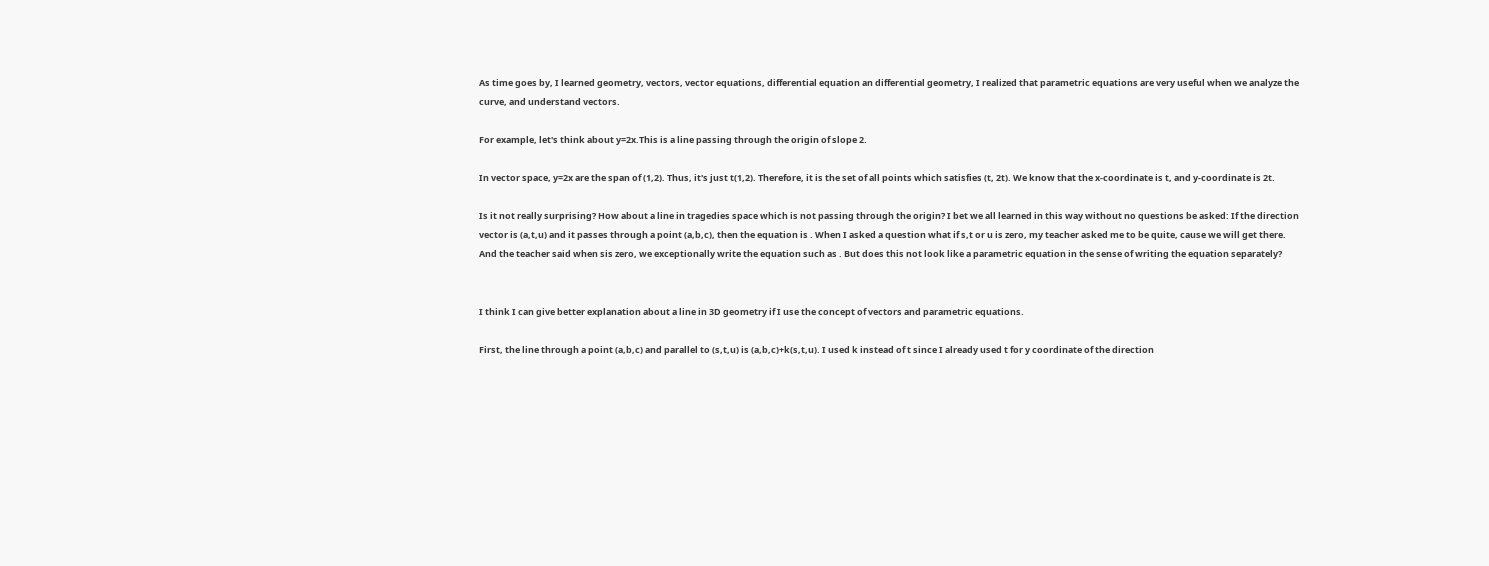As time goes by, I learned geometry, vectors, vector equations, differential equation an differential geometry, I realized that parametric equations are very useful when we analyze the curve, and understand vectors.

For example, let's think about y=2x.This is a line passing through the origin of slope 2.

In vector space, y=2x are the span of (1,2). Thus, it's just t(1,2). Therefore, it is the set of all points which satisfies (t, 2t). We know that the x-coordinate is t, and y-coordinate is 2t.

Is it not really surprising? How about a line in tragedies space which is not passing through the origin? I bet we all learned in this way without no questions be asked: If the direction vector is (a,t,u) and it passes through a point (a,b,c), then the equation is . When I asked a question what if s,t or u is zero, my teacher asked me to be quite, cause we will get there. And the teacher said when sis zero, we exceptionally write the equation such as . But does this not look like a parametric equation in the sense of writing the equation separately?


I think I can give better explanation about a line in 3D geometry if I use the concept of vectors and parametric equations.

First, the line through a point (a,b,c) and parallel to (s,t,u) is (a,b,c)+k(s,t,u). I used k instead of t since I already used t for y coordinate of the direction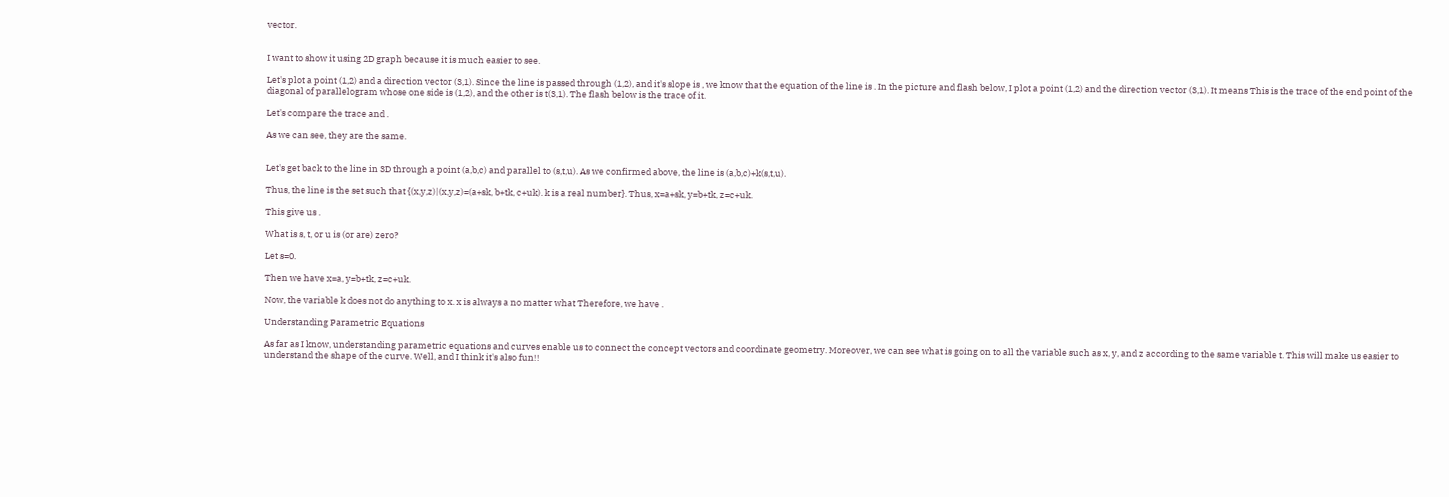vector.


I want to show it using 2D graph because it is much easier to see.

Let's plot a point (1,2) and a direction vector (3,1). Since the line is passed through (1,2), and it's slope is , we know that the equation of the line is . In the picture and flash below, I plot a point (1,2) and the direction vector (3,1). It means This is the trace of the end point of the diagonal of parallelogram whose one side is (1,2), and the other is t(3,1). The flash below is the trace of it.

Let's compare the trace and .

As we can see, they are the same.


Let's get back to the line in 3D through a point (a,b,c) and parallel to (s,t,u). As we confirmed above, the line is (a,b,c)+k(s,t,u).

Thus, the line is the set such that {(x,y,z)|(x,y,z)=(a+sk, b+tk, c+uk). k is a real number}. Thus, x=a+sk, y=b+tk, z=c+uk.

This give us .

What is s, t, or u is (or are) zero?

Let s=0.

Then we have x=a, y=b+tk, z=c+uk.

Now, the variable k does not do anything to x. x is always a no matter what Therefore, we have .

Understanding Parametric Equations

As far as I know, understanding parametric equations and curves enable us to connect the concept vectors and coordinate geometry. Moreover, we can see what is going on to all the variable such as x, y, and z according to the same variable t. This will make us easier to understand the shape of the curve. Well, and I think it's also fun!!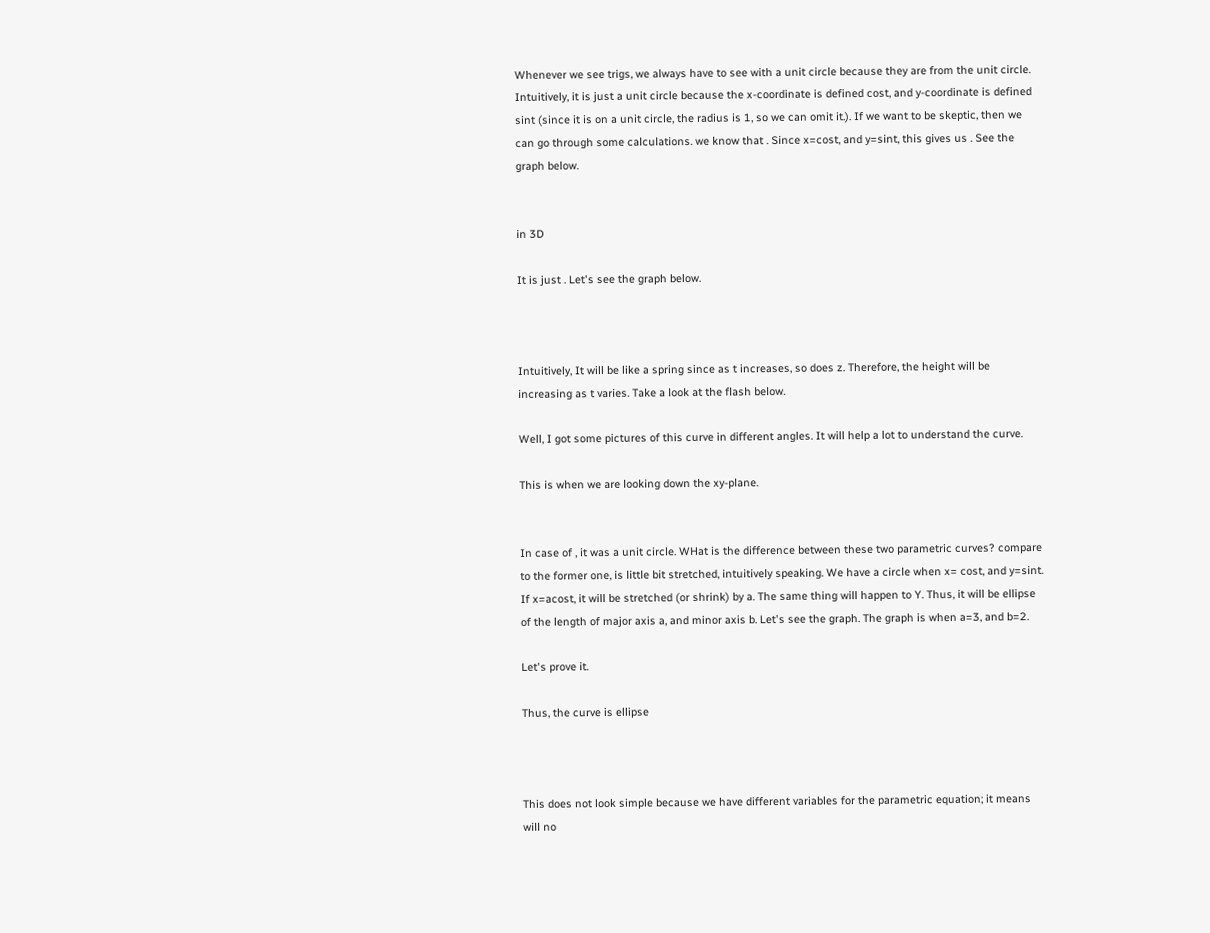Whenever we see trigs, we always have to see with a unit circle because they are from the unit circle. Intuitively, it is just a unit circle because the x-coordinate is defined cost, and y-coordinate is defined sint (since it is on a unit circle, the radius is 1, so we can omit it.). If we want to be skeptic, then we can go through some calculations. we know that . Since x=cost, and y=sint, this gives us . See the graph below.


in 3D

It is just . Let's see the graph below.



Intuitively, It will be like a spring since as t increases, so does z. Therefore, the height will be increasing as t varies. Take a look at the flash below.

Well, I got some pictures of this curve in different angles. It will help a lot to understand the curve.

This is when we are looking down the xy-plane.


In case of , it was a unit circle. WHat is the difference between these two parametric curves? compare to the former one, is little bit stretched, intuitively speaking. We have a circle when x= cost, and y=sint. If x=acost, it will be stretched (or shrink) by a. The same thing will happen to Y. Thus, it will be ellipse of the length of major axis a, and minor axis b. Let's see the graph. The graph is when a=3, and b=2.

Let's prove it.

Thus, the curve is ellipse



This does not look simple because we have different variables for the parametric equation; it means will no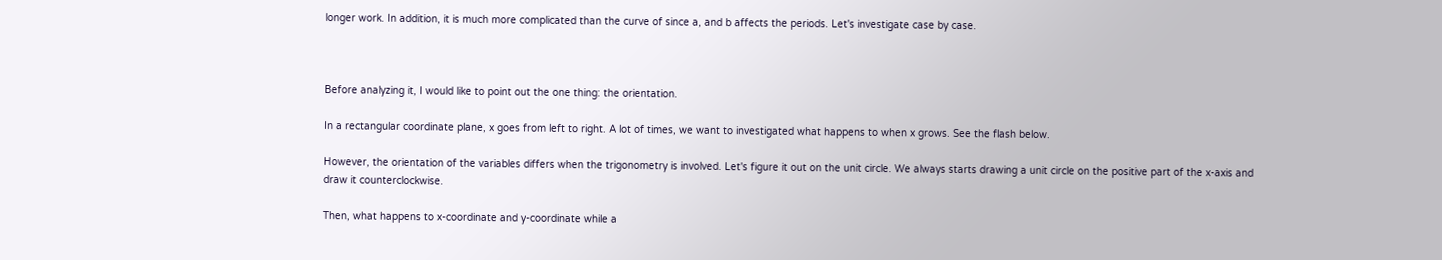longer work. In addition, it is much more complicated than the curve of since a, and b affects the periods. Let's investigate case by case.



Before analyzing it, I would like to point out the one thing: the orientation.

In a rectangular coordinate plane, x goes from left to right. A lot of times, we want to investigated what happens to when x grows. See the flash below.

However, the orientation of the variables differs when the trigonometry is involved. Let's figure it out on the unit circle. We always starts drawing a unit circle on the positive part of the x-axis and draw it counterclockwise.

Then, what happens to x-coordinate and y-coordinate while a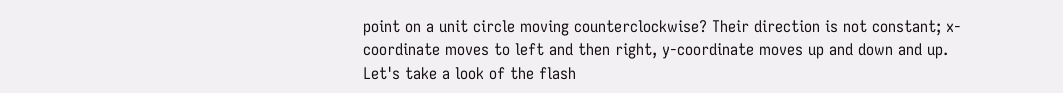point on a unit circle moving counterclockwise? Their direction is not constant; x-coordinate moves to left and then right, y-coordinate moves up and down and up. Let's take a look of the flash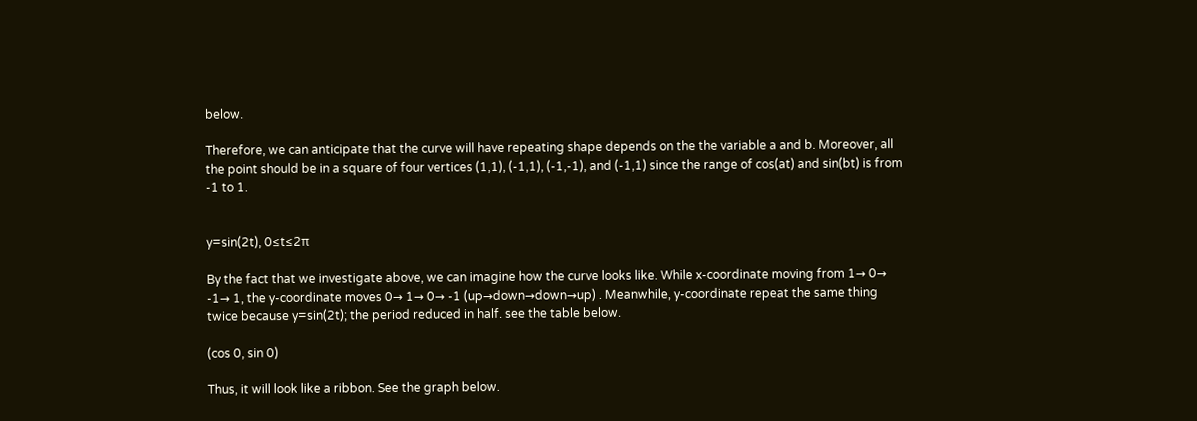below.

Therefore, we can anticipate that the curve will have repeating shape depends on the the variable a and b. Moreover, all the point should be in a square of four vertices (1,1), (-1,1), (-1,-1), and (-1,1) since the range of cos(at) and sin(bt) is from -1 to 1.


y=sin(2t), 0≤t≤2π

By the fact that we investigate above, we can imagine how the curve looks like. While x-coordinate moving from 1→ 0→ -1→ 1, the y-coordinate moves 0→ 1→ 0→ -1 (up→down→down→up) . Meanwhile, y-coordinate repeat the same thing twice because y=sin(2t); the period reduced in half. see the table below.

(cos 0, sin 0)

Thus, it will look like a ribbon. See the graph below.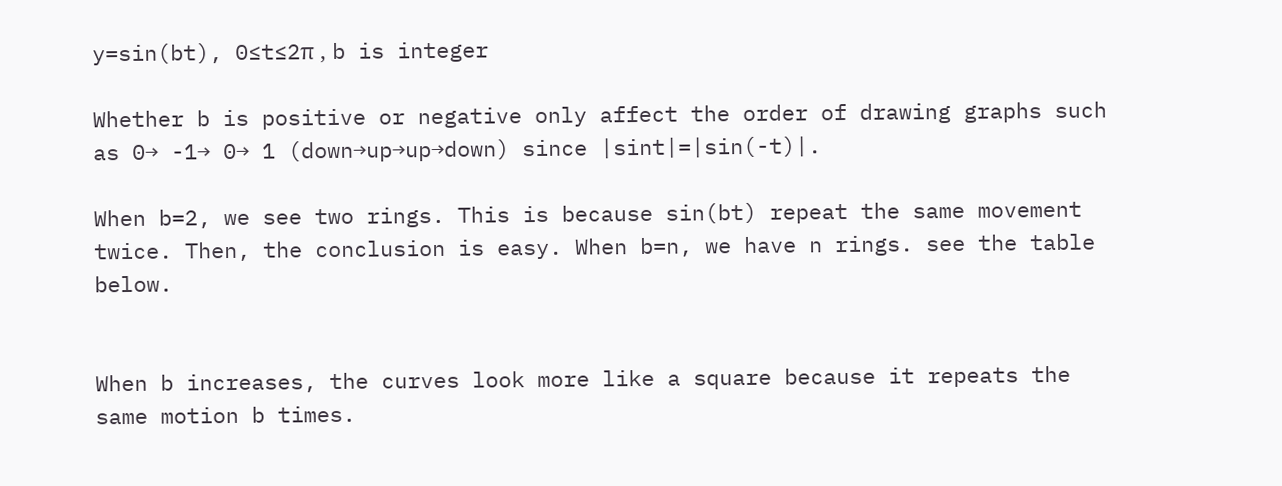y=sin(bt), 0≤t≤2π , b is integer

Whether b is positive or negative only affect the order of drawing graphs such as 0→ -1→ 0→ 1 (down→up→up→down) since |sint|=|sin(-t)|.

When b=2, we see two rings. This is because sin(bt) repeat the same movement twice. Then, the conclusion is easy. When b=n, we have n rings. see the table below.


When b increases, the curves look more like a square because it repeats the same motion b times.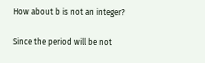How about b is not an integer?

Since the period will be not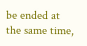be ended at the same time,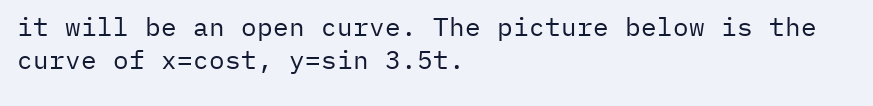it will be an open curve. The picture below is the curve of x=cost, y=sin 3.5t.